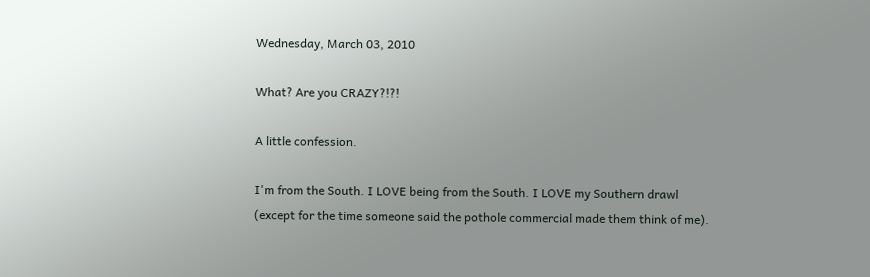Wednesday, March 03, 2010

What? Are you CRAZY?!?!

A little confession.

I'm from the South. I LOVE being from the South. I LOVE my Southern drawl (except for the time someone said the pothole commercial made them think of me).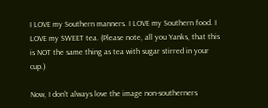I LOVE my Southern manners. I LOVE my Southern food. I LOVE my SWEET tea. (Please note, all you Yanks, that this is NOT the same thing as tea with sugar stirred in your cup.)

Now, I don't always love the image non-southerners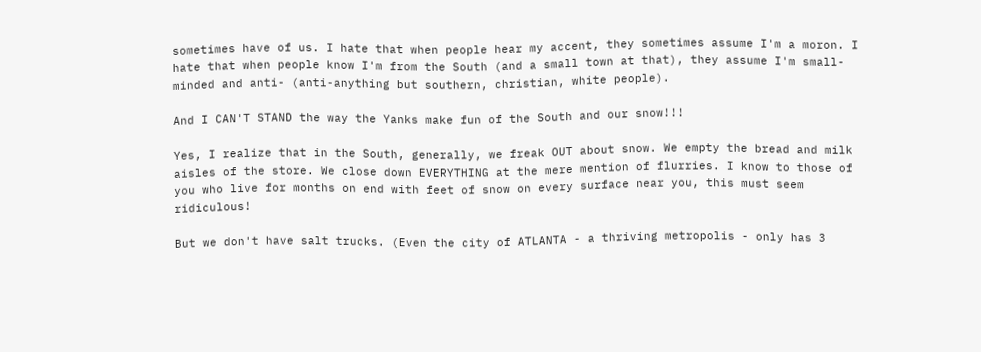sometimes have of us. I hate that when people hear my accent, they sometimes assume I'm a moron. I hate that when people know I'm from the South (and a small town at that), they assume I'm small-minded and anti- (anti-anything but southern, christian, white people).

And I CAN'T STAND the way the Yanks make fun of the South and our snow!!!

Yes, I realize that in the South, generally, we freak OUT about snow. We empty the bread and milk aisles of the store. We close down EVERYTHING at the mere mention of flurries. I know to those of you who live for months on end with feet of snow on every surface near you, this must seem ridiculous!

But we don't have salt trucks. (Even the city of ATLANTA - a thriving metropolis - only has 3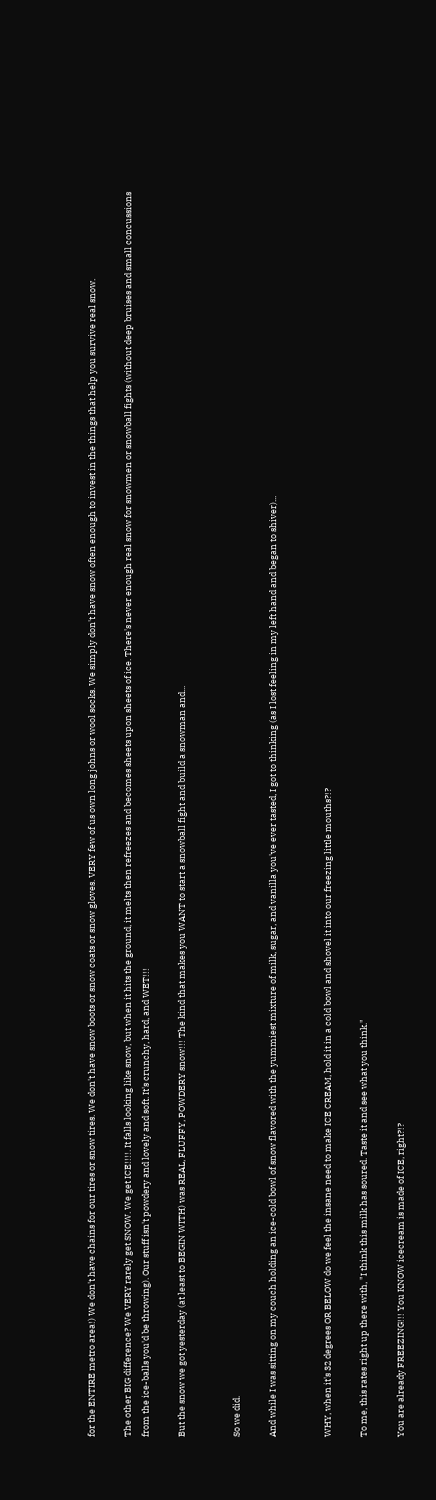for the ENTIRE metro area!) We don't have chains for our tires or snow tires. We don't have snow boots or snow coats or snow gloves. VERY few of us own long johns or wool socks. We simply don't have snow often enough to invest in the things that help you survive real snow.

The other BIG difference? We VERY rarely get SNOW. We get ICE!!!!. It falls looking like snow, but when it hits the ground, it melts then refreezes and becomes sheets upon sheets of ice. There's never enough real snow for snowmen or snowball fights (without deep bruises and small concussions from the ice-balls you'd be throwing). Our stuff isn't powdery and lovely and soft. It's crunchy, hard, and WET!!!

But the snow we got yesterday (at least to BEGIN WITH) was REAL, FLUFFY, POWDERY snow!!! The kind that makes you WANT to start a snowball fight and build a snowman and...


So we did.

And while I was sitting on my couch holding an ice-cold bowl of snow flavored with the yummiest mixture of milk, sugar, and vanilla you've ever tasted, I got to thinking (as I lost feeling in my left hand and began to shiver)...


WHY, when it's 32 degrees OR BELOW do we feel the insane need to make ICE CREAM, hold it in a cold bowl and shovel it into our freezing little mouths?!?

To me, this rates right up there with, "I think this milk has soured. Taste it and see what you think."

You are already FREEZING!!! You KNOW icecream is made of ICE, right?!?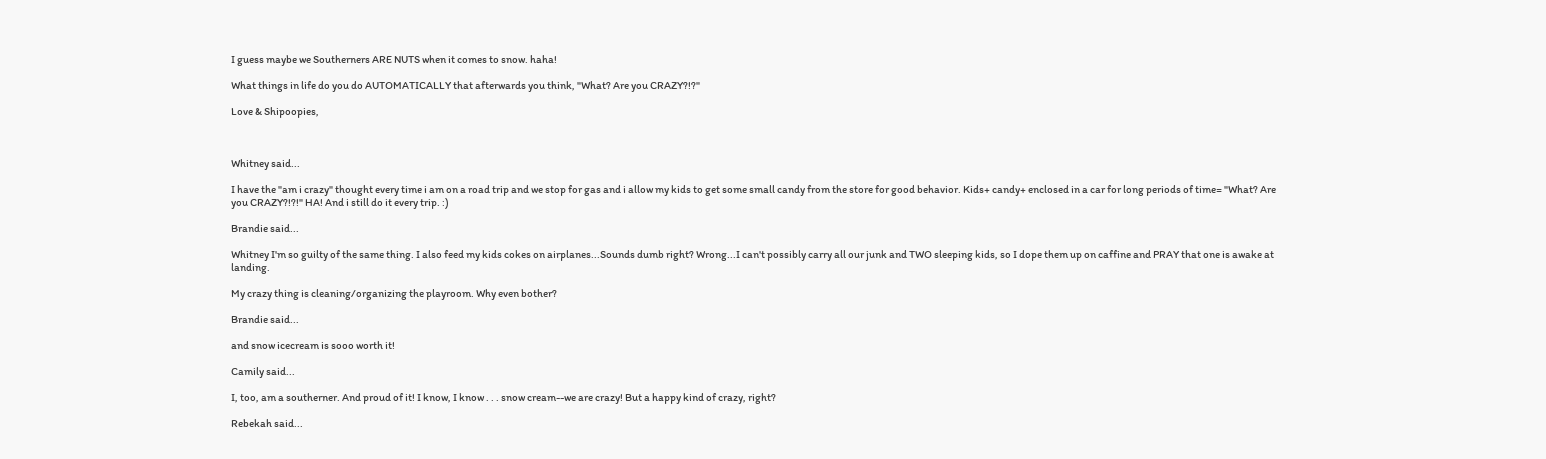I guess maybe we Southerners ARE NUTS when it comes to snow. haha!

What things in life do you do AUTOMATICALLY that afterwards you think, "What? Are you CRAZY?!?"

Love & Shipoopies,



Whitney said...

I have the "am i crazy" thought every time i am on a road trip and we stop for gas and i allow my kids to get some small candy from the store for good behavior. Kids+ candy+ enclosed in a car for long periods of time= "What? Are you CRAZY?!?!" HA! And i still do it every trip. :)

Brandie said...

Whitney I'm so guilty of the same thing. I also feed my kids cokes on airplanes...Sounds dumb right? Wrong...I can't possibly carry all our junk and TWO sleeping kids, so I dope them up on caffine and PRAY that one is awake at landing.

My crazy thing is cleaning/organizing the playroom. Why even bother?

Brandie said...

and snow icecream is sooo worth it!

Camily said...

I, too, am a southerner. And proud of it! I know, I know . . . snow cream--we are crazy! But a happy kind of crazy, right?

Rebekah said...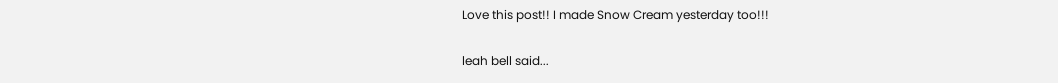Love this post!! I made Snow Cream yesterday too!!!

leah bell said...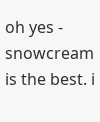oh yes - snowcream is the best. i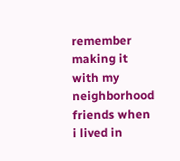remember making it with my neighborhood friends when i lived in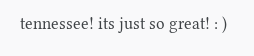tennessee! its just so great! : )